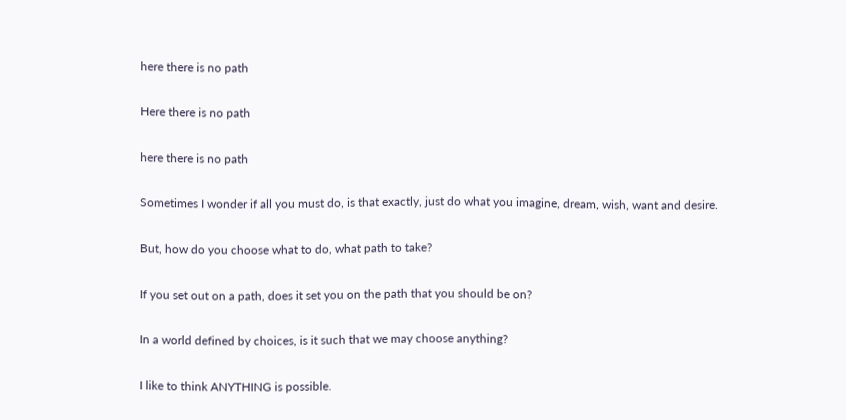here there is no path

Here there is no path

here there is no path

Sometimes I wonder if all you must do, is that exactly, just do what you imagine, dream, wish, want and desire.

But, how do you choose what to do, what path to take?

If you set out on a path, does it set you on the path that you should be on?

In a world defined by choices, is it such that we may choose anything?

I like to think ANYTHING is possible.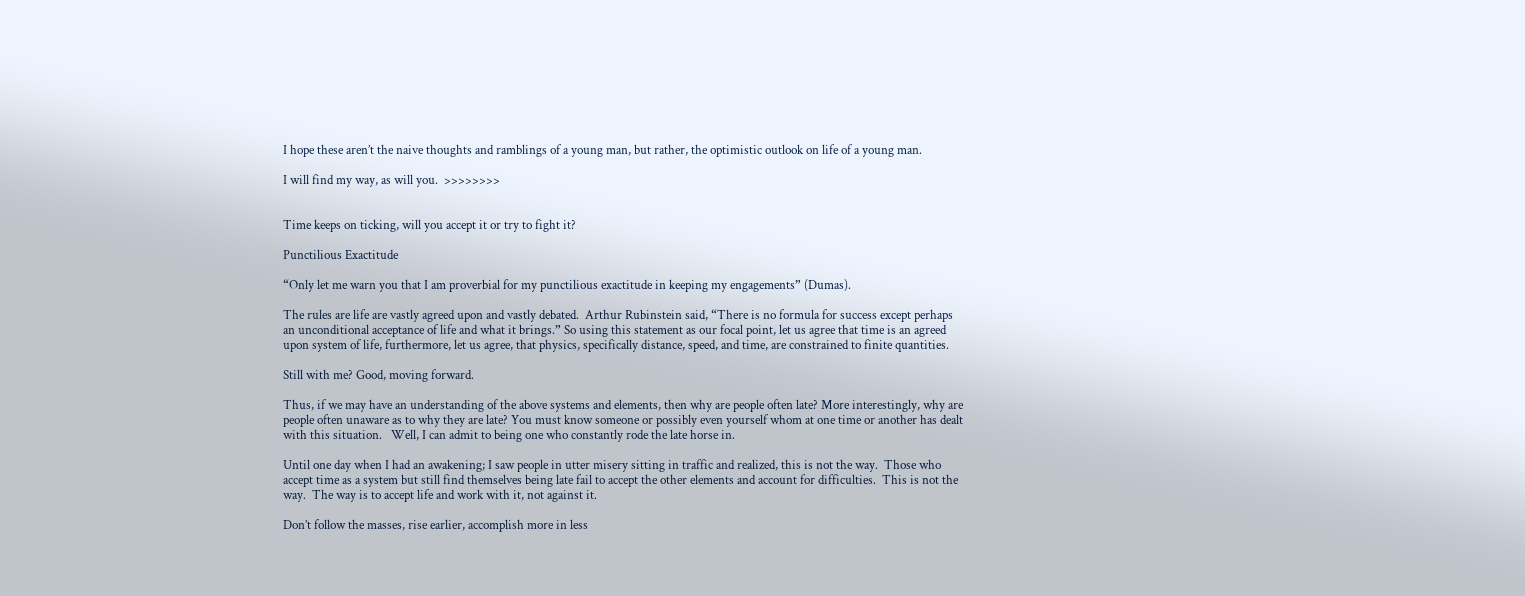I hope these aren’t the naive thoughts and ramblings of a young man, but rather, the optimistic outlook on life of a young man.

I will find my way, as will you.  >>>>>>>>


Time keeps on ticking, will you accept it or try to fight it?

Punctilious Exactitude

“Only let me warn you that I am proverbial for my punctilious exactitude in keeping my engagements” (Dumas).

The rules are life are vastly agreed upon and vastly debated.  Arthur Rubinstein said, “There is no formula for success except perhaps an unconditional acceptance of life and what it brings.” So using this statement as our focal point, let us agree that time is an agreed upon system of life, furthermore, let us agree, that physics, specifically distance, speed, and time, are constrained to finite quantities.

Still with me? Good, moving forward.

Thus, if we may have an understanding of the above systems and elements, then why are people often late? More interestingly, why are people often unaware as to why they are late? You must know someone or possibly even yourself whom at one time or another has dealt with this situation.   Well, I can admit to being one who constantly rode the late horse in.

Until one day when I had an awakening; I saw people in utter misery sitting in traffic and realized, this is not the way.  Those who accept time as a system but still find themselves being late fail to accept the other elements and account for difficulties.  This is not the way.  The way is to accept life and work with it, not against it.

Don’t follow the masses, rise earlier, accomplish more in less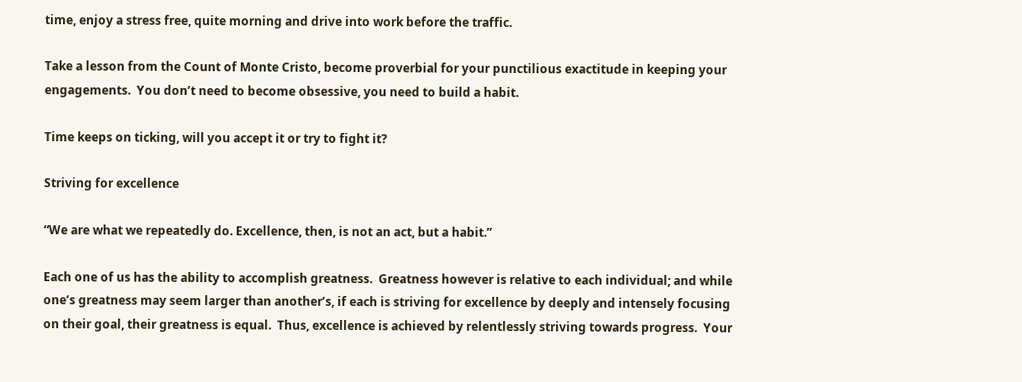time, enjoy a stress free, quite morning and drive into work before the traffic.

Take a lesson from the Count of Monte Cristo, become proverbial for your punctilious exactitude in keeping your engagements.  You don’t need to become obsessive, you need to build a habit.

Time keeps on ticking, will you accept it or try to fight it?

Striving for excellence

“We are what we repeatedly do. Excellence, then, is not an act, but a habit.”

Each one of us has the ability to accomplish greatness.  Greatness however is relative to each individual; and while one’s greatness may seem larger than another’s, if each is striving for excellence by deeply and intensely focusing on their goal, their greatness is equal.  Thus, excellence is achieved by relentlessly striving towards progress.  Your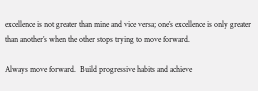excellence is not greater than mine and vice versa; one’s excellence is only greater than another’s when the other stops trying to move forward.

Always move forward.  Build progressive habits and achieve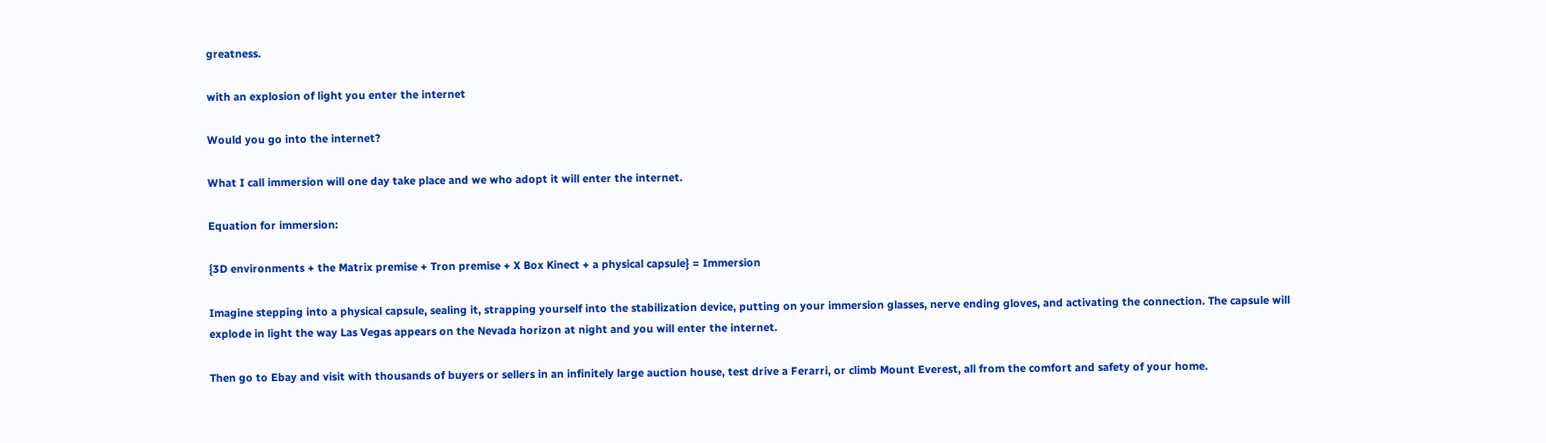greatness.

with an explosion of light you enter the internet

Would you go into the internet?

What I call immersion will one day take place and we who adopt it will enter the internet.

Equation for immersion:

{3D environments + the Matrix premise + Tron premise + X Box Kinect + a physical capsule} = Immersion

Imagine stepping into a physical capsule, sealing it, strapping yourself into the stabilization device, putting on your immersion glasses, nerve ending gloves, and activating the connection. The capsule will explode in light the way Las Vegas appears on the Nevada horizon at night and you will enter the internet.

Then go to Ebay and visit with thousands of buyers or sellers in an infinitely large auction house, test drive a Ferarri, or climb Mount Everest, all from the comfort and safety of your home.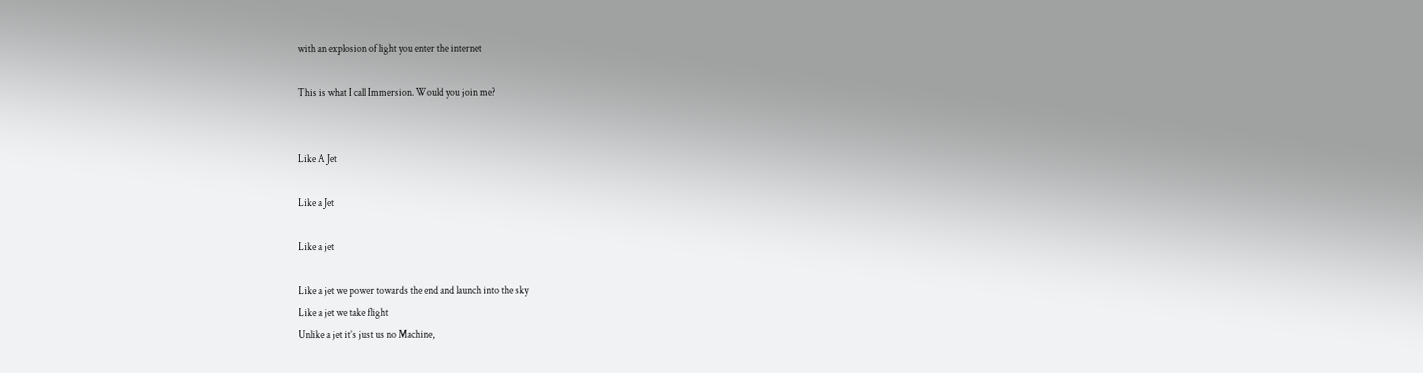with an explosion of light you enter the internet

This is what I call Immersion. Would you join me?


Like A Jet

Like a Jet

Like a jet

Like a jet we power towards the end and launch into the sky
Like a jet we take flight
Unlike a jet it’s just us no Machine,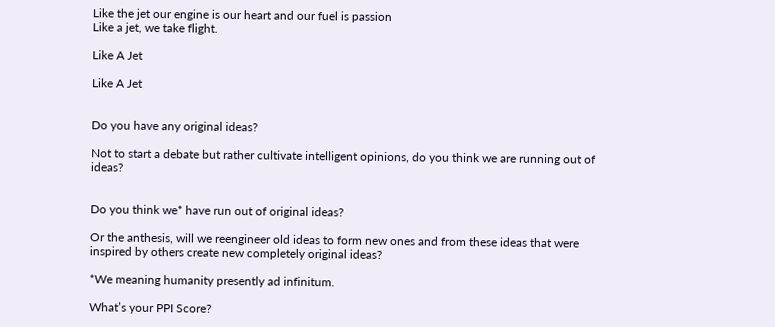Like the jet our engine is our heart and our fuel is passion
Like a jet, we take flight.

Like A Jet

Like A Jet


Do you have any original ideas?

Not to start a debate but rather cultivate intelligent opinions, do you think we are running out of ideas?


Do you think we* have run out of original ideas?

Or the anthesis, will we reengineer old ideas to form new ones and from these ideas that were inspired by others create new completely original ideas?

*We meaning humanity presently ad infinitum.

What’s your PPI Score?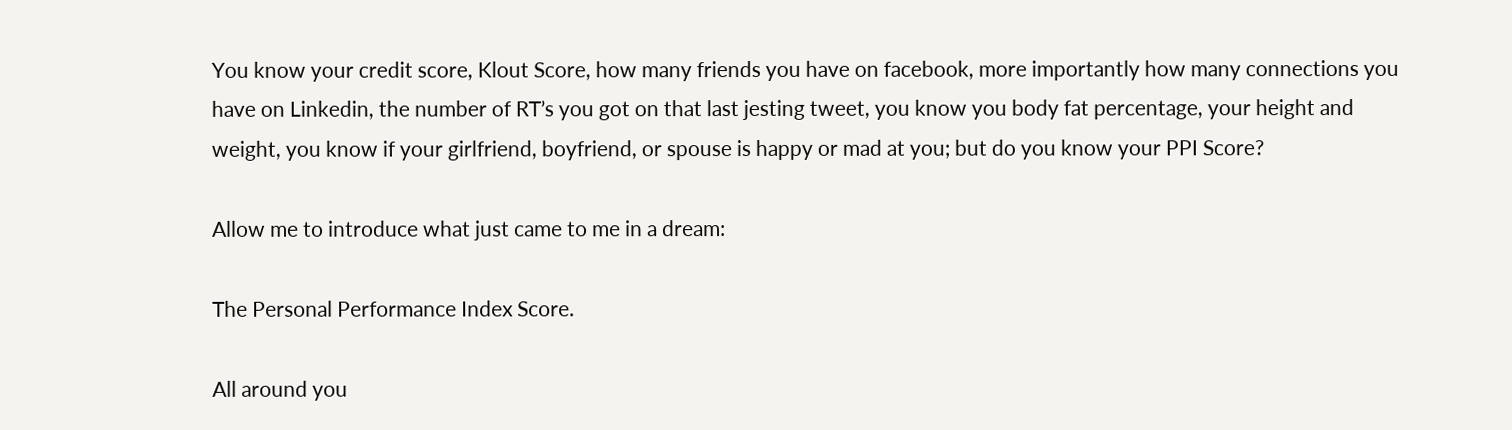You know your credit score, Klout Score, how many friends you have on facebook, more importantly how many connections you have on Linkedin, the number of RT’s you got on that last jesting tweet, you know you body fat percentage, your height and weight, you know if your girlfriend, boyfriend, or spouse is happy or mad at you; but do you know your PPI Score?

Allow me to introduce what just came to me in a dream:

The Personal Performance Index Score.

All around you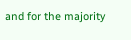and for the majority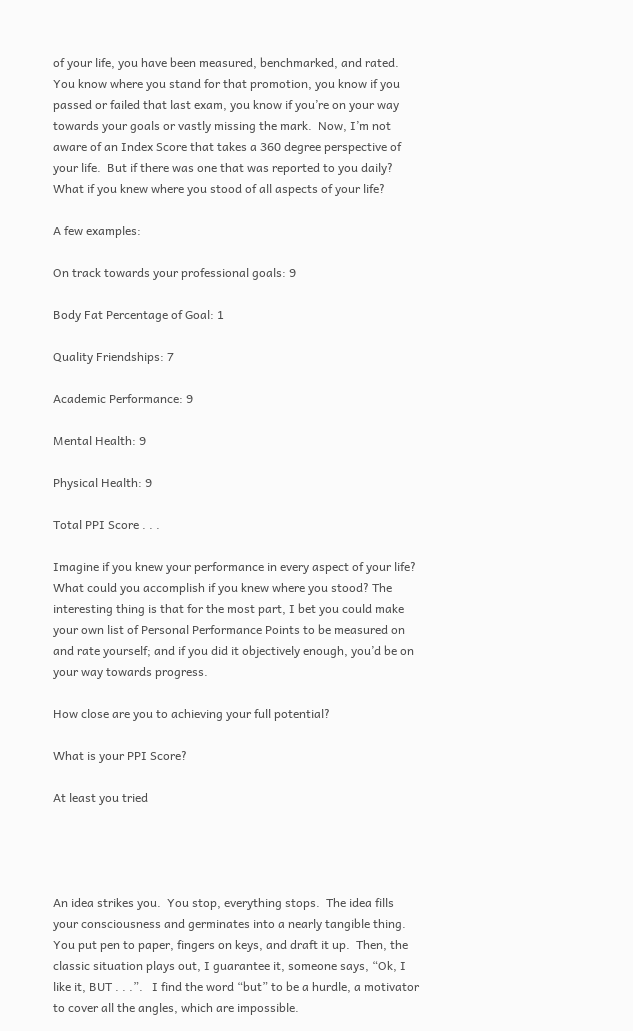of your life, you have been measured, benchmarked, and rated.  You know where you stand for that promotion, you know if you passed or failed that last exam, you know if you’re on your way towards your goals or vastly missing the mark.  Now, I’m not aware of an Index Score that takes a 360 degree perspective of your life.  But if there was one that was reported to you daily? What if you knew where you stood of all aspects of your life?

A few examples:

On track towards your professional goals: 9

Body Fat Percentage of Goal: 1

Quality Friendships: 7

Academic Performance: 9

Mental Health: 9

Physical Health: 9

Total PPI Score . . .

Imagine if you knew your performance in every aspect of your life? What could you accomplish if you knew where you stood? The interesting thing is that for the most part, I bet you could make your own list of Personal Performance Points to be measured on and rate yourself; and if you did it objectively enough, you’d be on your way towards progress.

How close are you to achieving your full potential?

What is your PPI Score?

At least you tried




An idea strikes you.  You stop, everything stops.  The idea fills your consciousness and germinates into a nearly tangible thing.  You put pen to paper, fingers on keys, and draft it up.  Then, the classic situation plays out, I guarantee it, someone says, “Ok, I like it, BUT . . .”.   I find the word “but” to be a hurdle, a motivator to cover all the angles, which are impossible.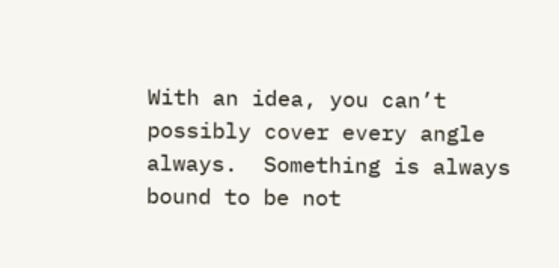With an idea, you can’t possibly cover every angle always.  Something is always bound to be not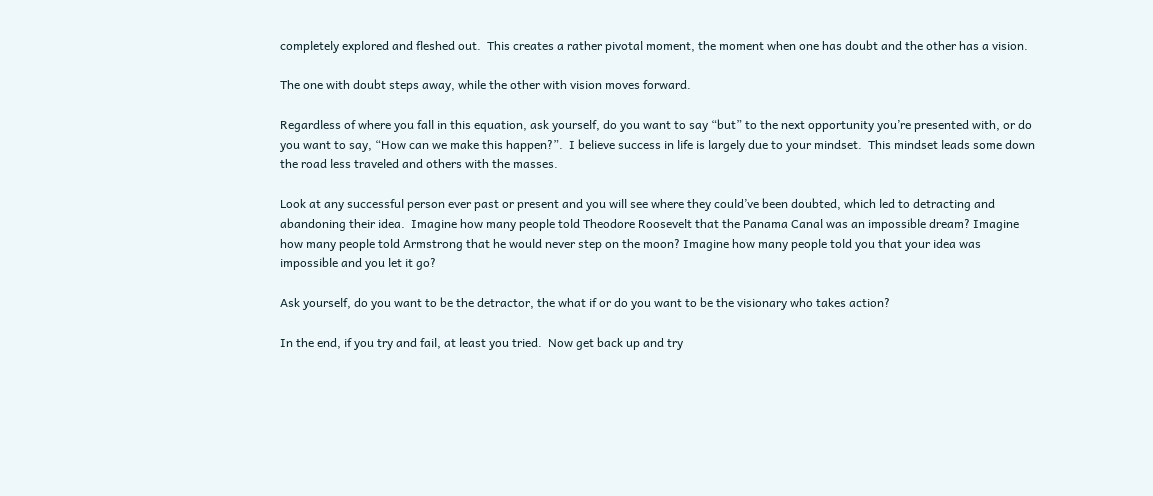completely explored and fleshed out.  This creates a rather pivotal moment, the moment when one has doubt and the other has a vision.

The one with doubt steps away, while the other with vision moves forward.

Regardless of where you fall in this equation, ask yourself, do you want to say “but” to the next opportunity you’re presented with, or do you want to say, “How can we make this happen?”.  I believe success in life is largely due to your mindset.  This mindset leads some down the road less traveled and others with the masses.

Look at any successful person ever past or present and you will see where they could’ve been doubted, which led to detracting and abandoning their idea.  Imagine how many people told Theodore Roosevelt that the Panama Canal was an impossible dream? Imagine how many people told Armstrong that he would never step on the moon? Imagine how many people told you that your idea was impossible and you let it go?

Ask yourself, do you want to be the detractor, the what if or do you want to be the visionary who takes action?

In the end, if you try and fail, at least you tried.  Now get back up and try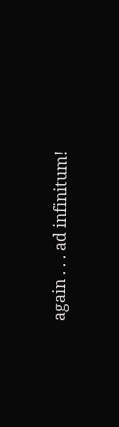again . . . ad infinitum!